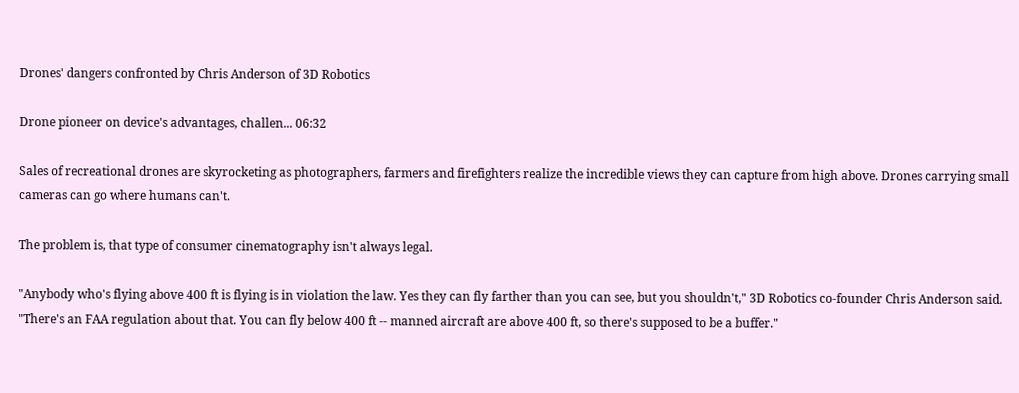Drones' dangers confronted by Chris Anderson of 3D Robotics

Drone pioneer on device's advantages, challen... 06:32

Sales of recreational drones are skyrocketing as photographers, farmers and firefighters realize the incredible views they can capture from high above. Drones carrying small cameras can go where humans can't.

The problem is, that type of consumer cinematography isn't always legal.

"Anybody who's flying above 400 ft is flying is in violation the law. Yes they can fly farther than you can see, but you shouldn't," 3D Robotics co-founder Chris Anderson said. "There's an FAA regulation about that. You can fly below 400 ft -- manned aircraft are above 400 ft, so there's supposed to be a buffer."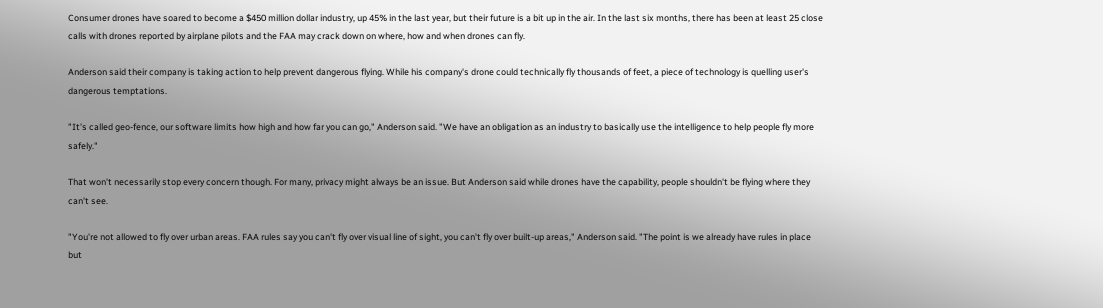Consumer drones have soared to become a $450 million dollar industry, up 45% in the last year, but their future is a bit up in the air. In the last six months, there has been at least 25 close calls with drones reported by airplane pilots and the FAA may crack down on where, how and when drones can fly.

Anderson said their company is taking action to help prevent dangerous flying. While his company's drone could technically fly thousands of feet, a piece of technology is quelling user's dangerous temptations.

"It's called geo-fence, our software limits how high and how far you can go," Anderson said. "We have an obligation as an industry to basically use the intelligence to help people fly more safely."

That won't necessarily stop every concern though. For many, privacy might always be an issue. But Anderson said while drones have the capability, people shouldn't be flying where they can't see.

"You're not allowed to fly over urban areas. FAA rules say you can't fly over visual line of sight, you can't fly over built-up areas," Anderson said. "The point is we already have rules in place but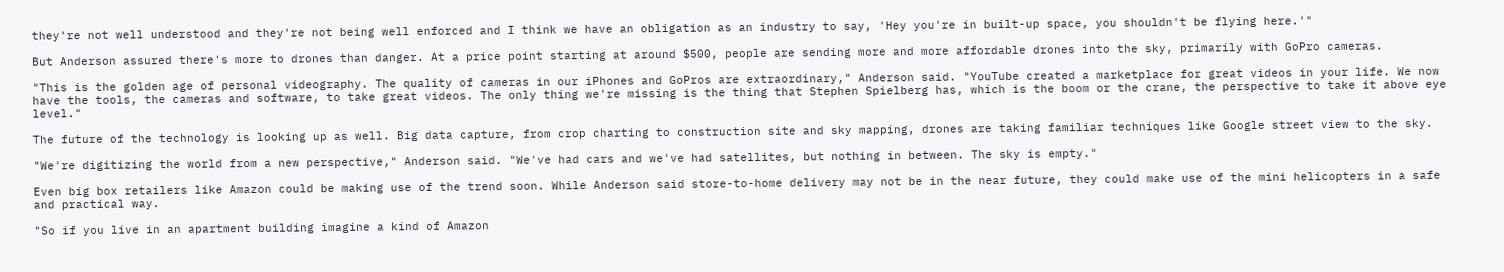they're not well understood and they're not being well enforced and I think we have an obligation as an industry to say, 'Hey you're in built-up space, you shouldn't be flying here.'"

But Anderson assured there's more to drones than danger. At a price point starting at around $500, people are sending more and more affordable drones into the sky, primarily with GoPro cameras.

"This is the golden age of personal videography. The quality of cameras in our iPhones and GoPros are extraordinary," Anderson said. "YouTube created a marketplace for great videos in your life. We now have the tools, the cameras and software, to take great videos. The only thing we're missing is the thing that Stephen Spielberg has, which is the boom or the crane, the perspective to take it above eye level."

The future of the technology is looking up as well. Big data capture, from crop charting to construction site and sky mapping, drones are taking familiar techniques like Google street view to the sky.

"We're digitizing the world from a new perspective," Anderson said. "We've had cars and we've had satellites, but nothing in between. The sky is empty."

Even big box retailers like Amazon could be making use of the trend soon. While Anderson said store-to-home delivery may not be in the near future, they could make use of the mini helicopters in a safe and practical way.

"So if you live in an apartment building imagine a kind of Amazon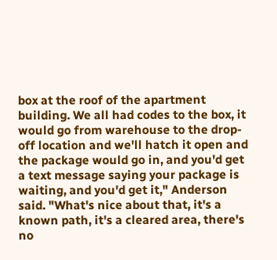box at the roof of the apartment building. We all had codes to the box, it would go from warehouse to the drop-off location and we'll hatch it open and the package would go in, and you'd get a text message saying your package is waiting, and you'd get it," Anderson said. "What's nice about that, it's a known path, it's a cleared area, there's no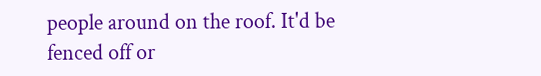people around on the roof. It'd be fenced off or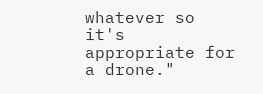whatever so it's appropriate for a drone."